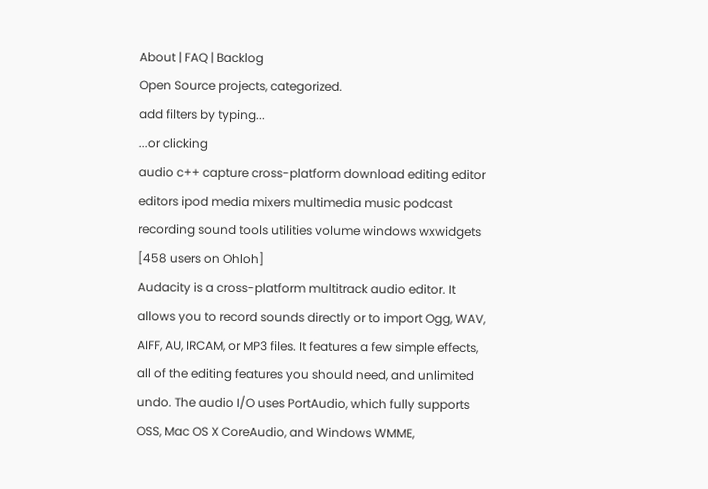About | FAQ | Backlog
Open Source projects, categorized.
add filters by typing...
...or clicking
audio c++ capture cross-platform download editing editor editors ipod media mixers multimedia music podcast recording sound tools utilities volume windows wxwidgets
[458 users on Ohloh]
Audacity is a cross-platform multitrack audio editor. It allows you to record sounds directly or to import Ogg, WAV, AIFF, AU, IRCAM, or MP3 files. It features a few simple effects, all of the editing features you should need, and unlimited undo. The audio I/O uses PortAudio, which fully supports OSS, Mac OS X CoreAudio, and Windows WMME,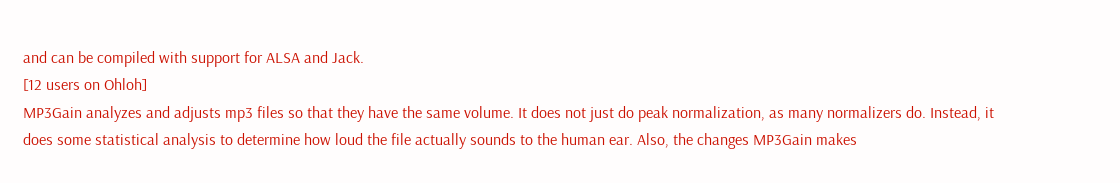and can be compiled with support for ALSA and Jack.
[12 users on Ohloh]
MP3Gain analyzes and adjusts mp3 files so that they have the same volume. It does not just do peak normalization, as many normalizers do. Instead, it does some statistical analysis to determine how loud the file actually sounds to the human ear. Also, the changes MP3Gain makes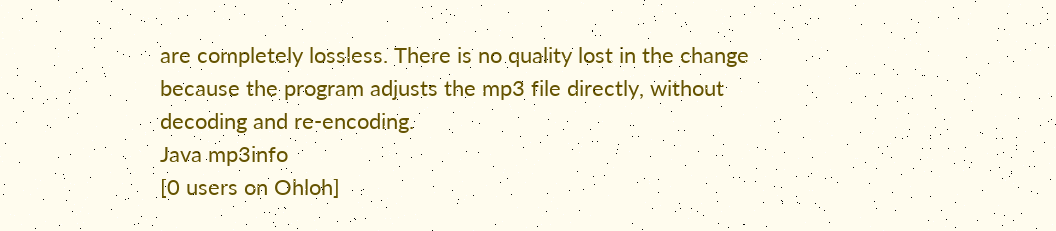are completely lossless. There is no quality lost in the change because the program adjusts the mp3 file directly, without decoding and re-encoding.
Java mp3info
[0 users on Ohloh]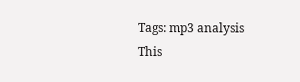Tags: mp3 analysis
This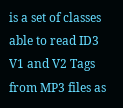is a set of classes able to read ID3 V1 and V2 Tags from MP3 files as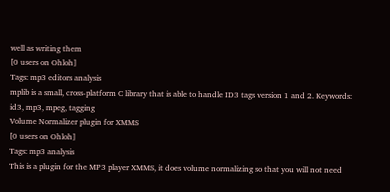well as writing them
[0 users on Ohloh]
Tags: mp3 editors analysis
mplib is a small, cross-platform C library that is able to handle ID3 tags version 1 and 2. Keywords: id3, mp3, mpeg, tagging
Volume Normalizer plugin for XMMS
[0 users on Ohloh]
Tags: mp3 analysis
This is a plugin for the MP3 player XMMS, it does volume normalizing so that you will not need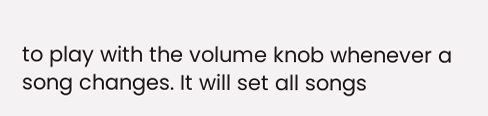to play with the volume knob whenever a song changes. It will set all songs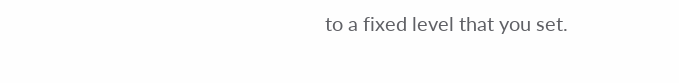to a fixed level that you set.